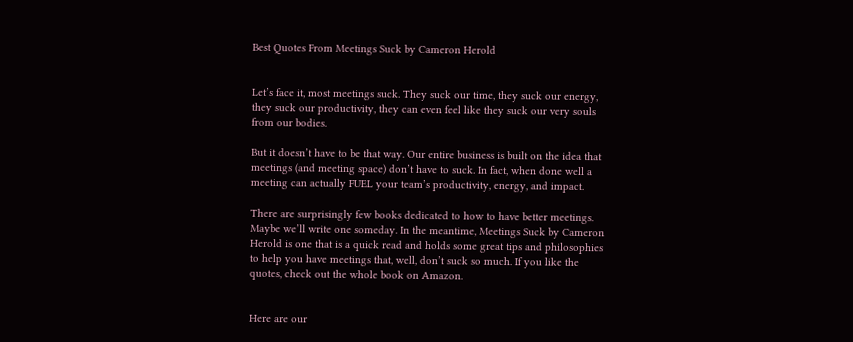Best Quotes From Meetings Suck by Cameron Herold


Let’s face it, most meetings suck. They suck our time, they suck our energy, they suck our productivity, they can even feel like they suck our very souls from our bodies.

But it doesn’t have to be that way. Our entire business is built on the idea that meetings (and meeting space) don’t have to suck. In fact, when done well a meeting can actually FUEL your team’s productivity, energy, and impact.

There are surprisingly few books dedicated to how to have better meetings. Maybe we’ll write one someday. In the meantime, Meetings Suck by Cameron Herold is one that is a quick read and holds some great tips and philosophies to help you have meetings that, well, don’t suck so much. If you like the quotes, check out the whole book on Amazon.


Here are our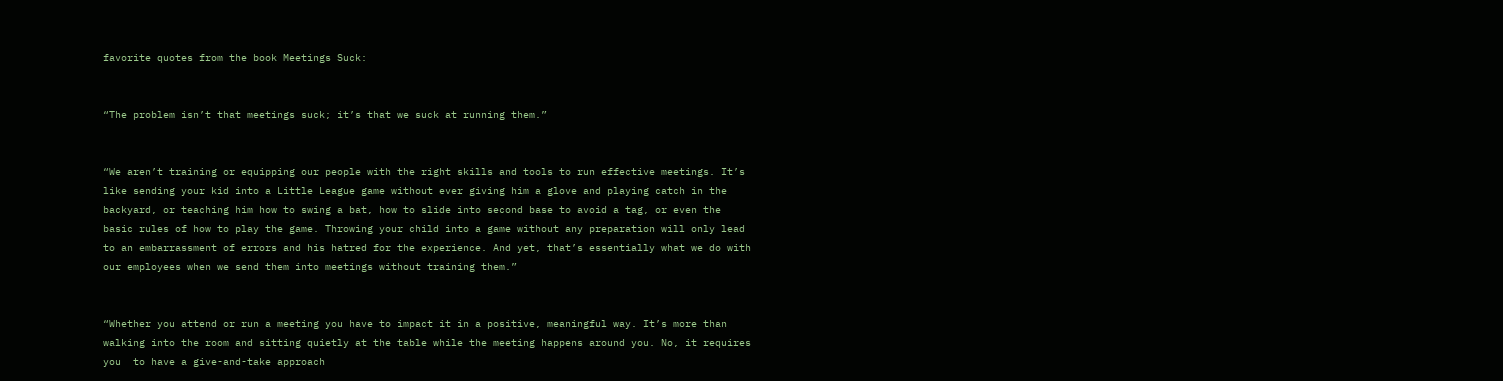favorite quotes from the book Meetings Suck:


“The problem isn’t that meetings suck; it’s that we suck at running them.”


“We aren’t training or equipping our people with the right skills and tools to run effective meetings. It’s like sending your kid into a Little League game without ever giving him a glove and playing catch in the backyard, or teaching him how to swing a bat, how to slide into second base to avoid a tag, or even the basic rules of how to play the game. Throwing your child into a game without any preparation will only lead to an embarrassment of errors and his hatred for the experience. And yet, that’s essentially what we do with our employees when we send them into meetings without training them.”


“Whether you attend or run a meeting you have to impact it in a positive, meaningful way. It’s more than walking into the room and sitting quietly at the table while the meeting happens around you. No, it requires you  to have a give-and-take approach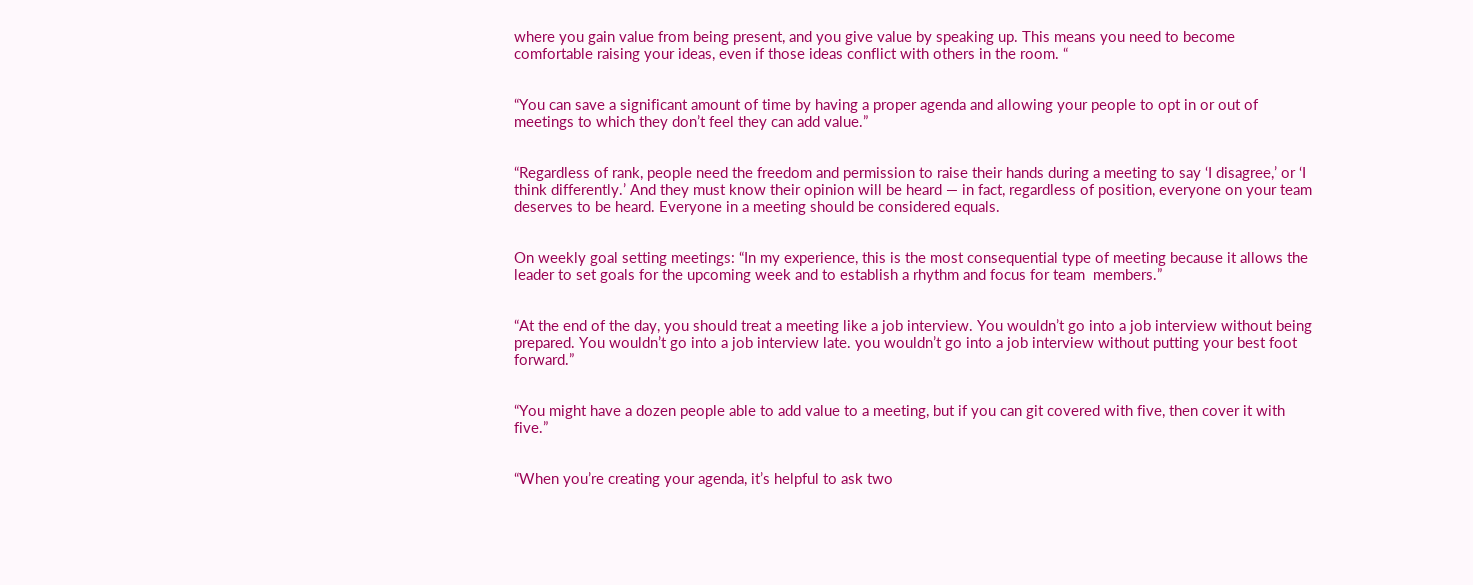where you gain value from being present, and you give value by speaking up. This means you need to become comfortable raising your ideas, even if those ideas conflict with others in the room. “


“You can save a significant amount of time by having a proper agenda and allowing your people to opt in or out of meetings to which they don’t feel they can add value.”


“Regardless of rank, people need the freedom and permission to raise their hands during a meeting to say ‘I disagree,’ or ‘I think differently.’ And they must know their opinion will be heard — in fact, regardless of position, everyone on your team deserves to be heard. Everyone in a meeting should be considered equals.


On weekly goal setting meetings: “In my experience, this is the most consequential type of meeting because it allows the leader to set goals for the upcoming week and to establish a rhythm and focus for team  members.”


“At the end of the day, you should treat a meeting like a job interview. You wouldn’t go into a job interview without being prepared. You wouldn’t go into a job interview late. you wouldn’t go into a job interview without putting your best foot forward.”


“You might have a dozen people able to add value to a meeting, but if you can git covered with five, then cover it with five.”


“When you’re creating your agenda, it’s helpful to ask two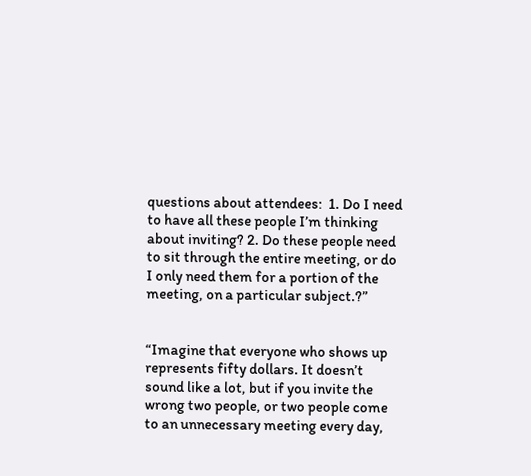questions about attendees:  1. Do I need to have all these people I’m thinking about inviting? 2. Do these people need to sit through the entire meeting, or do I only need them for a portion of the meeting, on a particular subject.?”


“Imagine that everyone who shows up represents fifty dollars. It doesn’t sound like a lot, but if you invite the wrong two people, or two people come to an unnecessary meeting every day,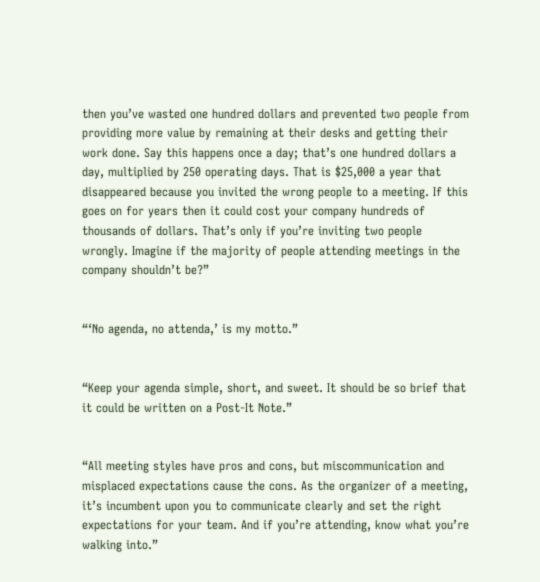then you’ve wasted one hundred dollars and prevented two people from providing more value by remaining at their desks and getting their work done. Say this happens once a day; that’s one hundred dollars a day, multiplied by 250 operating days. That is $25,000 a year that disappeared because you invited the wrong people to a meeting. If this goes on for years then it could cost your company hundreds of thousands of dollars. That’s only if you’re inviting two people wrongly. Imagine if the majority of people attending meetings in the company shouldn’t be?”


“‘No agenda, no attenda,’ is my motto.”


“Keep your agenda simple, short, and sweet. It should be so brief that it could be written on a Post-It Note.”


“All meeting styles have pros and cons, but miscommunication and misplaced expectations cause the cons. As the organizer of a meeting, it’s incumbent upon you to communicate clearly and set the right expectations for your team. And if you’re attending, know what you’re walking into.”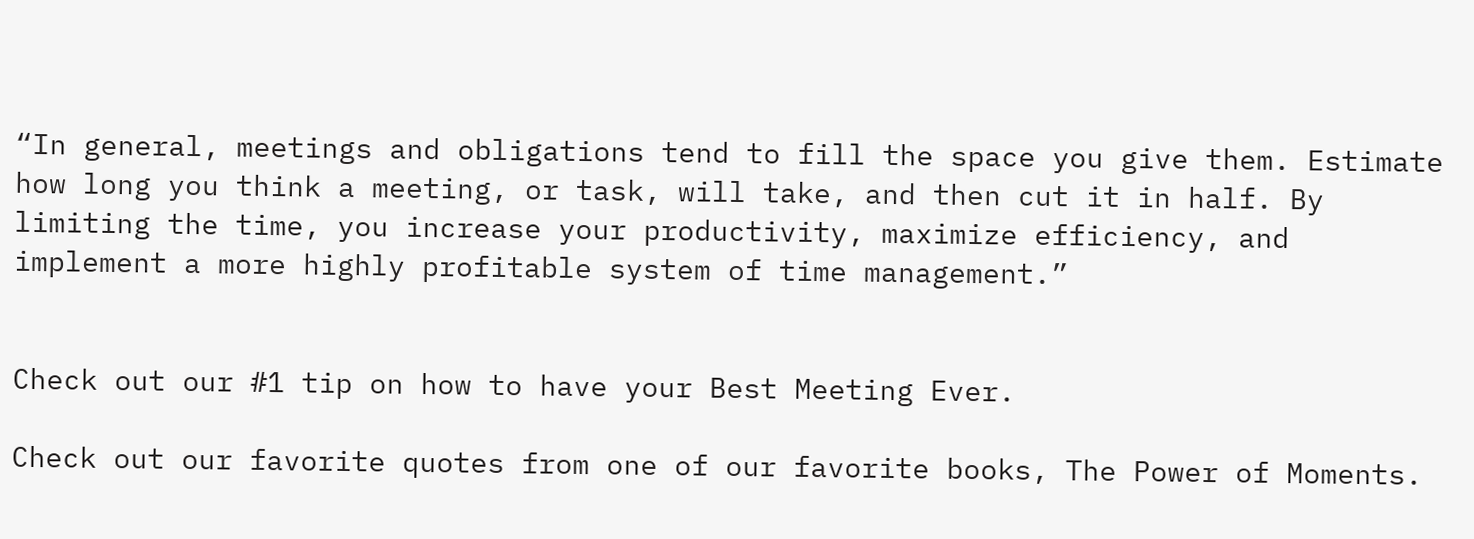“In general, meetings and obligations tend to fill the space you give them. Estimate how long you think a meeting, or task, will take, and then cut it in half. By limiting the time, you increase your productivity, maximize efficiency, and implement a more highly profitable system of time management.”


Check out our #1 tip on how to have your Best Meeting Ever.

Check out our favorite quotes from one of our favorite books, The Power of Moments.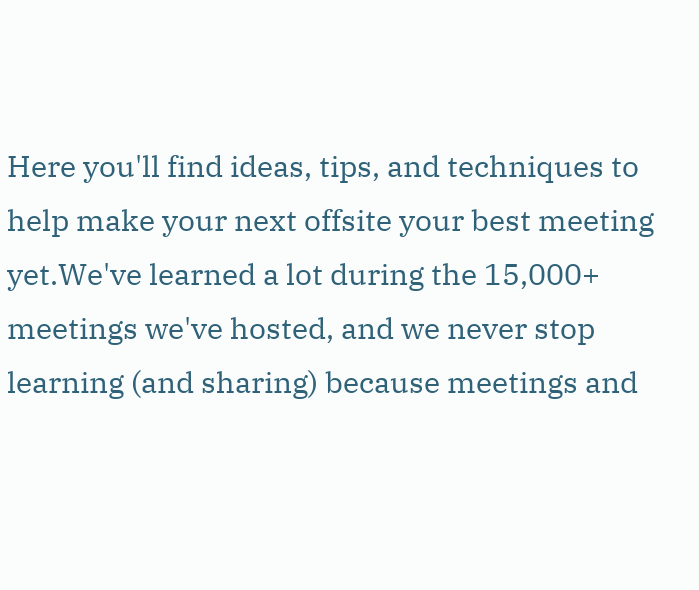Here you'll find ideas, tips, and techniques to help make your next offsite your best meeting yet.We've learned a lot during the 15,000+ meetings we've hosted, and we never stop learning (and sharing) because meetings and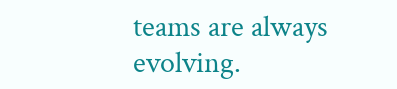teams are always evolving.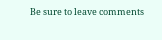Be sure to leave comments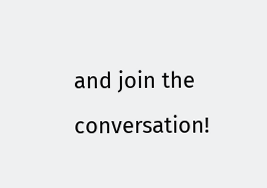and join the conversation!